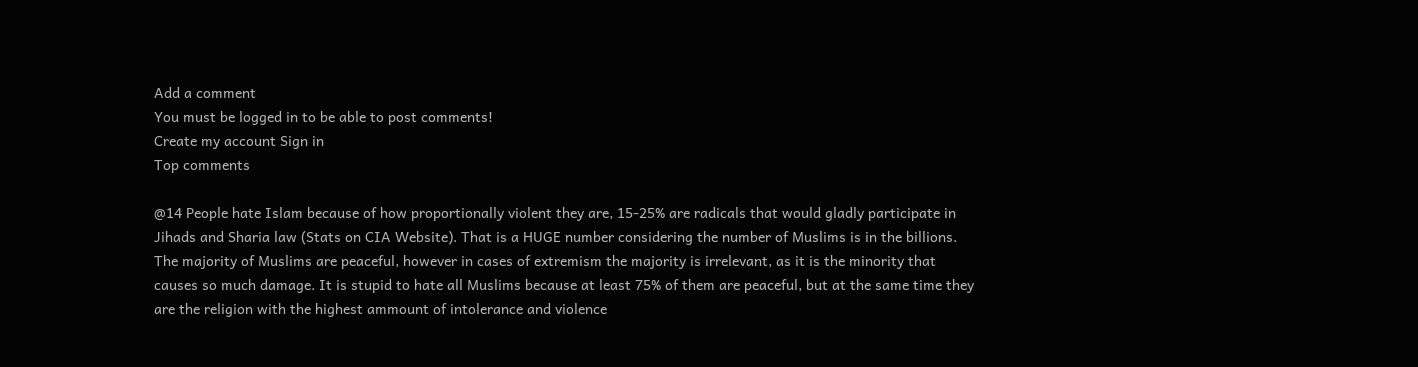Add a comment
You must be logged in to be able to post comments!
Create my account Sign in
Top comments

@14 People hate Islam because of how proportionally violent they are, 15-25% are radicals that would gladly participate in Jihads and Sharia law (Stats on CIA Website). That is a HUGE number considering the number of Muslims is in the billions. The majority of Muslims are peaceful, however in cases of extremism the majority is irrelevant, as it is the minority that causes so much damage. It is stupid to hate all Muslims because at least 75% of them are peaceful, but at the same time they are the religion with the highest ammount of intolerance and violence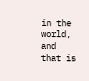in the world, and that is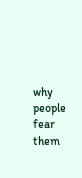why people fear them